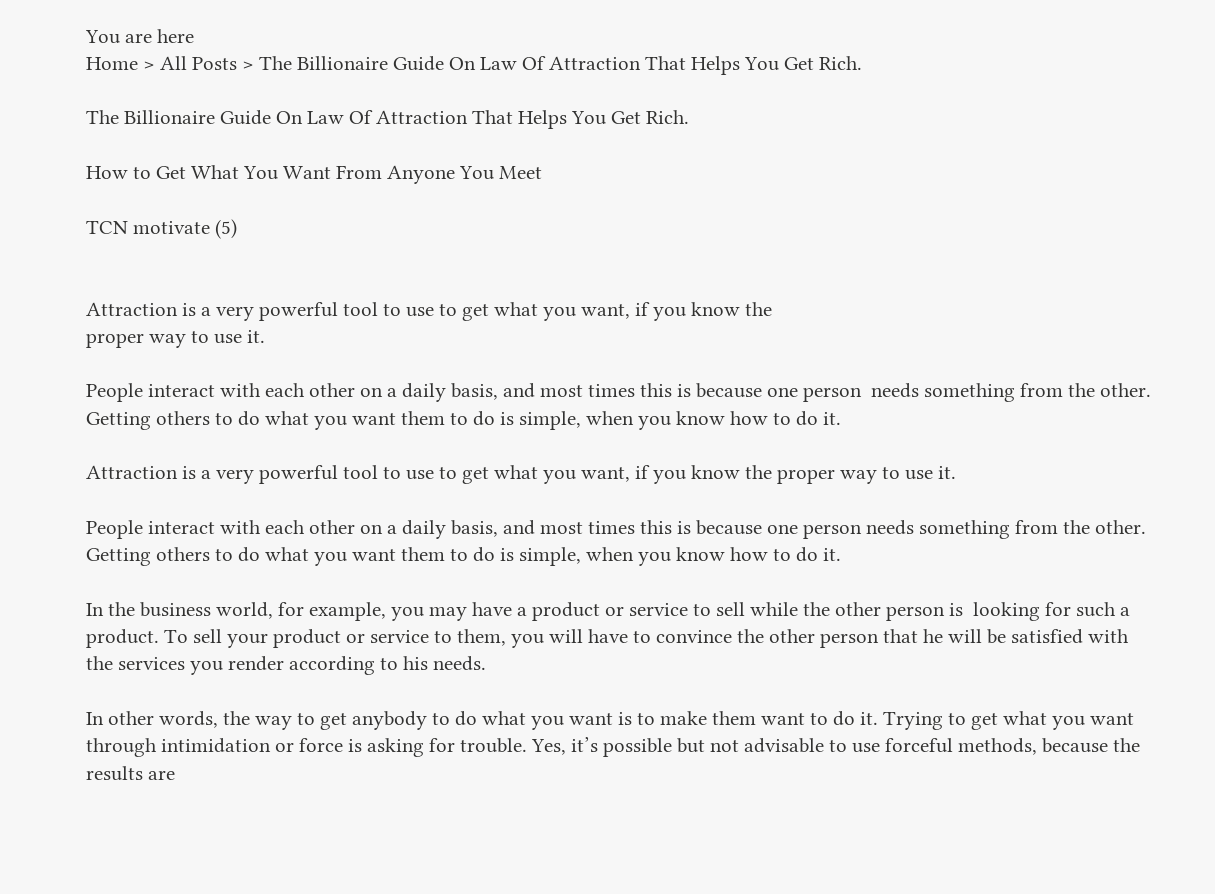You are here
Home > All Posts > The Billionaire Guide On Law Of Attraction That Helps You Get Rich.

The Billionaire Guide On Law Of Attraction That Helps You Get Rich.

How to Get What You Want From Anyone You Meet

TCN motivate (5)


Attraction is a very powerful tool to use to get what you want, if you know the
proper way to use it.

People interact with each other on a daily basis, and most times this is because one person  needs something from the other. Getting others to do what you want them to do is simple, when you know how to do it.

Attraction is a very powerful tool to use to get what you want, if you know the proper way to use it.

People interact with each other on a daily basis, and most times this is because one person needs something from the other. Getting others to do what you want them to do is simple, when you know how to do it.

In the business world, for example, you may have a product or service to sell while the other person is  looking for such a product. To sell your product or service to them, you will have to convince the other person that he will be satisfied with the services you render according to his needs.

In other words, the way to get anybody to do what you want is to make them want to do it. Trying to get what you want through intimidation or force is asking for trouble. Yes, it’s possible but not advisable to use forceful methods, because the results are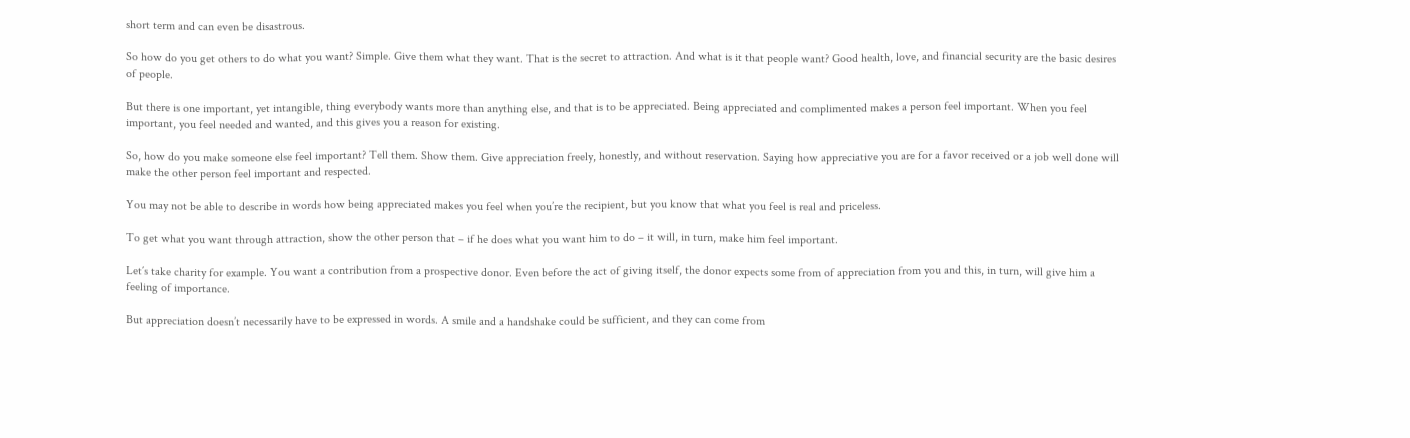short term and can even be disastrous.

So how do you get others to do what you want? Simple. Give them what they want. That is the secret to attraction. And what is it that people want? Good health, love, and financial security are the basic desires of people.

But there is one important, yet intangible, thing everybody wants more than anything else, and that is to be appreciated. Being appreciated and complimented makes a person feel important. When you feel important, you feel needed and wanted, and this gives you a reason for existing.

So, how do you make someone else feel important? Tell them. Show them. Give appreciation freely, honestly, and without reservation. Saying how appreciative you are for a favor received or a job well done will make the other person feel important and respected.

You may not be able to describe in words how being appreciated makes you feel when you’re the recipient, but you know that what you feel is real and priceless.

To get what you want through attraction, show the other person that – if he does what you want him to do – it will, in turn, make him feel important.

Let´s take charity for example. You want a contribution from a prospective donor. Even before the act of giving itself, the donor expects some from of appreciation from you and this, in turn, will give him a feeling of importance.

But appreciation doesn’t necessarily have to be expressed in words. A smile and a handshake could be sufficient, and they can come from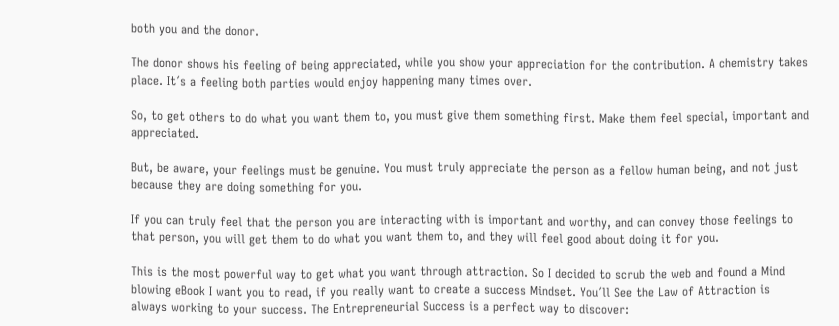both you and the donor.

The donor shows his feeling of being appreciated, while you show your appreciation for the contribution. A chemistry takes place. It´s a feeling both parties would enjoy happening many times over.

So, to get others to do what you want them to, you must give them something first. Make them feel special, important and appreciated.

But, be aware, your feelings must be genuine. You must truly appreciate the person as a fellow human being, and not just because they are doing something for you.

If you can truly feel that the person you are interacting with is important and worthy, and can convey those feelings to that person, you will get them to do what you want them to, and they will feel good about doing it for you.

This is the most powerful way to get what you want through attraction. So I decided to scrub the web and found a Mind blowing eBook I want you to read, if you really want to create a success Mindset. You´ll See the Law of Attraction is always working to your success. The Entrepreneurial Success is a perfect way to discover: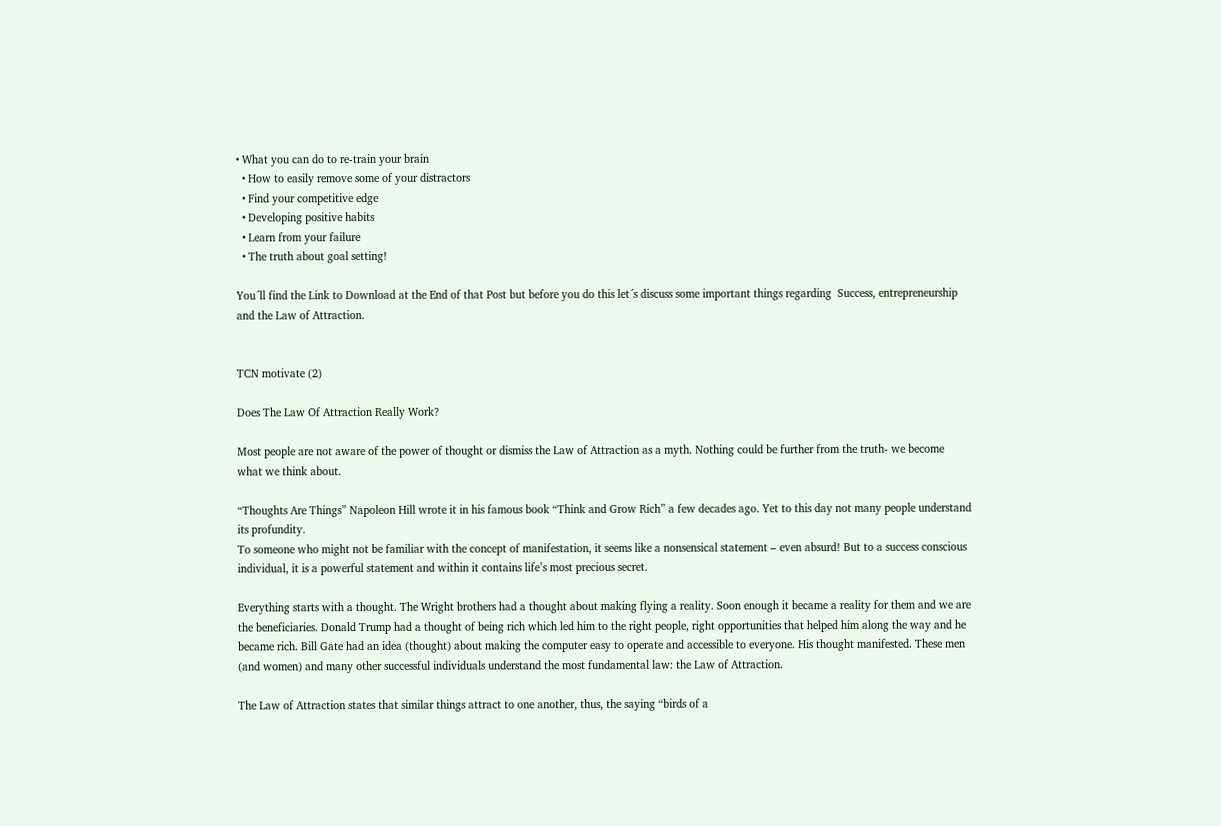• What you can do to re-train your brain
  • How to easily remove some of your distractors
  • Find your competitive edge
  • Developing positive habits
  • Learn from your failure
  • The truth about goal setting!

You´ll find the Link to Download at the End of that Post but before you do this let´s discuss some important things regarding  Success, entrepreneurship and the Law of Attraction.


TCN motivate (2)

Does The Law Of Attraction Really Work?

Most people are not aware of the power of thought or dismiss the Law of Attraction as a myth. Nothing could be further from the truth- we become what we think about.

“Thoughts Are Things” Napoleon Hill wrote it in his famous book “Think and Grow Rich” a few decades ago. Yet to this day not many people understand its profundity.
To someone who might not be familiar with the concept of manifestation, it seems like a nonsensical statement – even absurd! But to a success conscious individual, it is a powerful statement and within it contains life’s most precious secret.

Everything starts with a thought. The Wright brothers had a thought about making flying a reality. Soon enough it became a reality for them and we are the beneficiaries. Donald Trump had a thought of being rich which led him to the right people, right opportunities that helped him along the way and he became rich. Bill Gate had an idea (thought) about making the computer easy to operate and accessible to everyone. His thought manifested. These men (and women) and many other successful individuals understand the most fundamental law: the Law of Attraction.

The Law of Attraction states that similar things attract to one another, thus, the saying “birds of a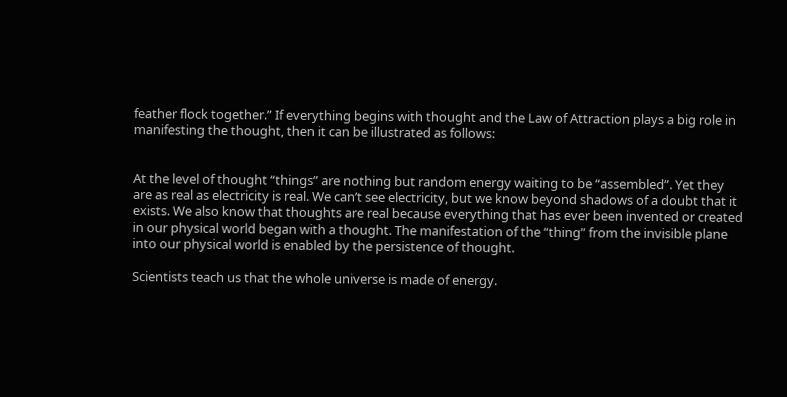feather flock together.” If everything begins with thought and the Law of Attraction plays a big role in manifesting the thought, then it can be illustrated as follows:


At the level of thought “things” are nothing but random energy waiting to be “assembled”. Yet they are as real as electricity is real. We can’t see electricity, but we know beyond shadows of a doubt that it exists. We also know that thoughts are real because everything that has ever been invented or created in our physical world began with a thought. The manifestation of the “thing” from the invisible plane into our physical world is enabled by the persistence of thought.

Scientists teach us that the whole universe is made of energy.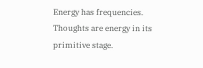Energy has frequencies. Thoughts are energy in its primitive stage.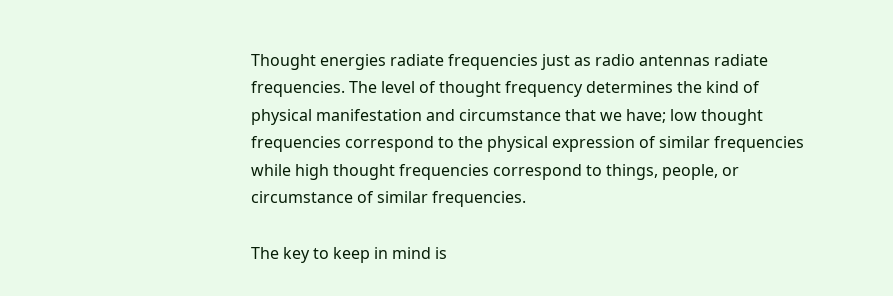Thought energies radiate frequencies just as radio antennas radiate frequencies. The level of thought frequency determines the kind of physical manifestation and circumstance that we have; low thought frequencies correspond to the physical expression of similar frequencies while high thought frequencies correspond to things, people, or circumstance of similar frequencies.

The key to keep in mind is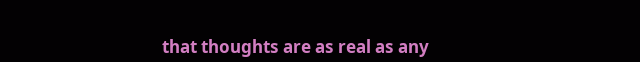that thoughts are as real as any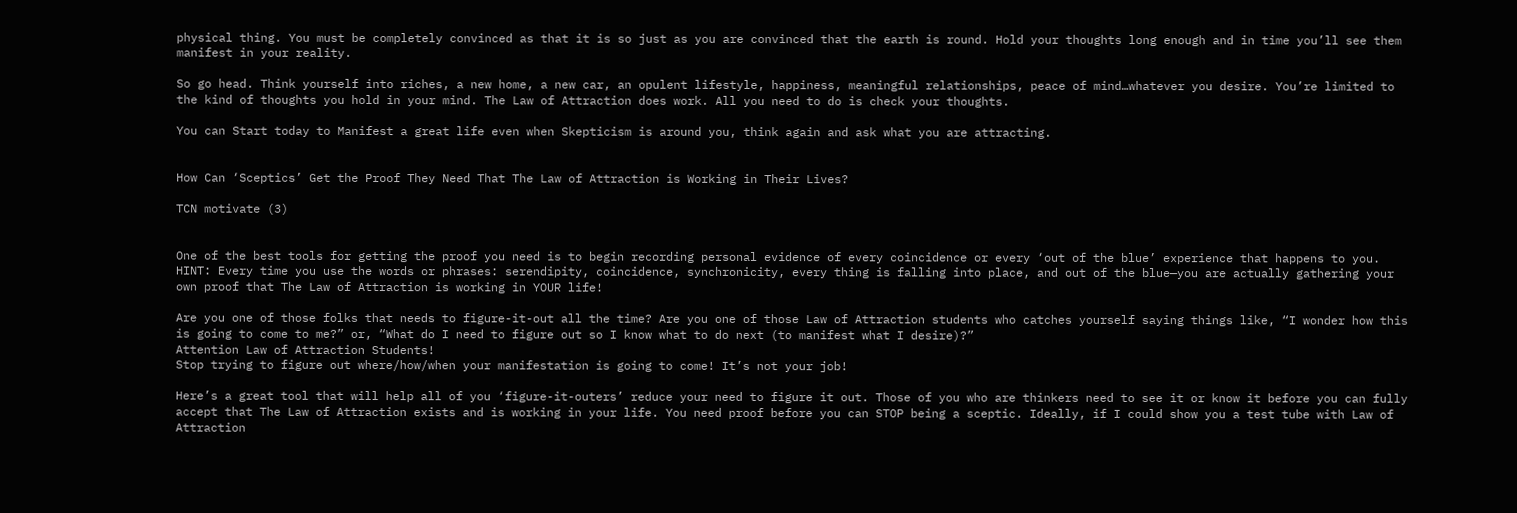physical thing. You must be completely convinced as that it is so just as you are convinced that the earth is round. Hold your thoughts long enough and in time you’ll see them manifest in your reality.

So go head. Think yourself into riches, a new home, a new car, an opulent lifestyle, happiness, meaningful relationships, peace of mind…whatever you desire. You’re limited to the kind of thoughts you hold in your mind. The Law of Attraction does work. All you need to do is check your thoughts.

You can Start today to Manifest a great life even when Skepticism is around you, think again and ask what you are attracting.


How Can ‘Sceptics’ Get the Proof They Need That The Law of Attraction is Working in Their Lives?

TCN motivate (3)


One of the best tools for getting the proof you need is to begin recording personal evidence of every coincidence or every ‘out of the blue’ experience that happens to you. HINT: Every time you use the words or phrases: serendipity, coincidence, synchronicity, every thing is falling into place, and out of the blue—you are actually gathering your own proof that The Law of Attraction is working in YOUR life!

Are you one of those folks that needs to figure-it-out all the time? Are you one of those Law of Attraction students who catches yourself saying things like, “I wonder how this is going to come to me?” or, “What do I need to figure out so I know what to do next (to manifest what I desire)?”
Attention Law of Attraction Students!
Stop trying to figure out where/how/when your manifestation is going to come! It’s not your job!

Here’s a great tool that will help all of you ‘figure-it-outers’ reduce your need to figure it out. Those of you who are thinkers need to see it or know it before you can fully accept that The Law of Attraction exists and is working in your life. You need proof before you can STOP being a sceptic. Ideally, if I could show you a test tube with Law of Attraction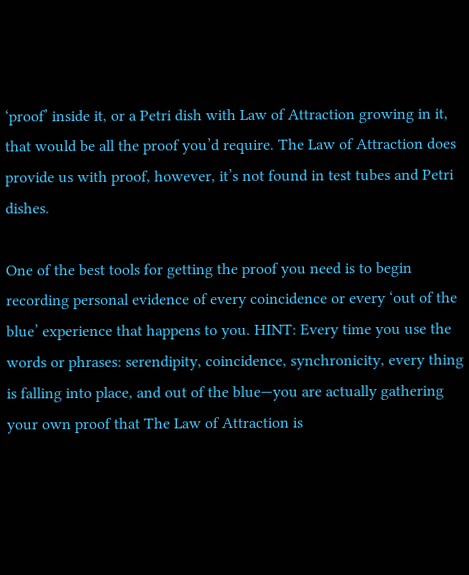‘proof’ inside it, or a Petri dish with Law of Attraction growing in it, that would be all the proof you’d require. The Law of Attraction does provide us with proof, however, it’s not found in test tubes and Petri dishes.

One of the best tools for getting the proof you need is to begin recording personal evidence of every coincidence or every ‘out of the blue’ experience that happens to you. HINT: Every time you use the words or phrases: serendipity, coincidence, synchronicity, every thing is falling into place, and out of the blue—you are actually gathering your own proof that The Law of Attraction is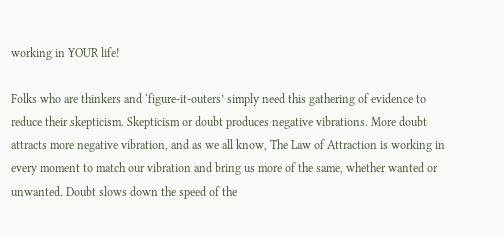working in YOUR life!

Folks who are thinkers and ‘figure-it-outers’ simply need this gathering of evidence to reduce their skepticism. Skepticism or doubt produces negative vibrations. More doubt attracts more negative vibration, and as we all know, The Law of Attraction is working in every moment to match our vibration and bring us more of the same, whether wanted or unwanted. Doubt slows down the speed of the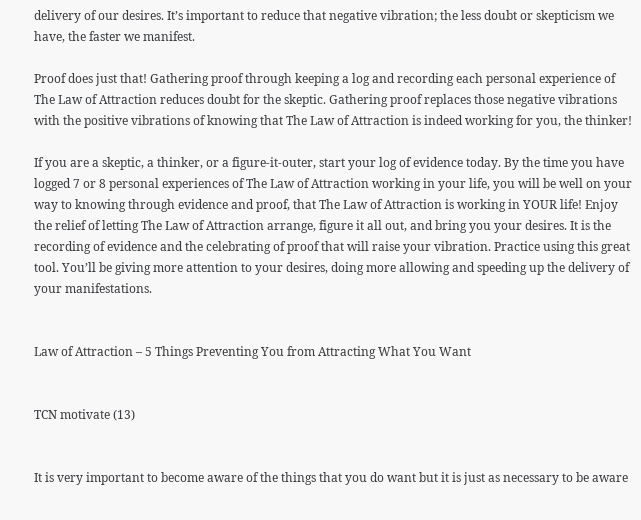delivery of our desires. It’s important to reduce that negative vibration; the less doubt or skepticism we have, the faster we manifest.

Proof does just that! Gathering proof through keeping a log and recording each personal experience of The Law of Attraction reduces doubt for the skeptic. Gathering proof replaces those negative vibrations with the positive vibrations of knowing that The Law of Attraction is indeed working for you, the thinker!

If you are a skeptic, a thinker, or a figure-it-outer, start your log of evidence today. By the time you have logged 7 or 8 personal experiences of The Law of Attraction working in your life, you will be well on your way to knowing through evidence and proof, that The Law of Attraction is working in YOUR life! Enjoy the relief of letting The Law of Attraction arrange, figure it all out, and bring you your desires. It is the recording of evidence and the celebrating of proof that will raise your vibration. Practice using this great tool. You’ll be giving more attention to your desires, doing more allowing and speeding up the delivery of your manifestations.


Law of Attraction – 5 Things Preventing You from Attracting What You Want


TCN motivate (13)


It is very important to become aware of the things that you do want but it is just as necessary to be aware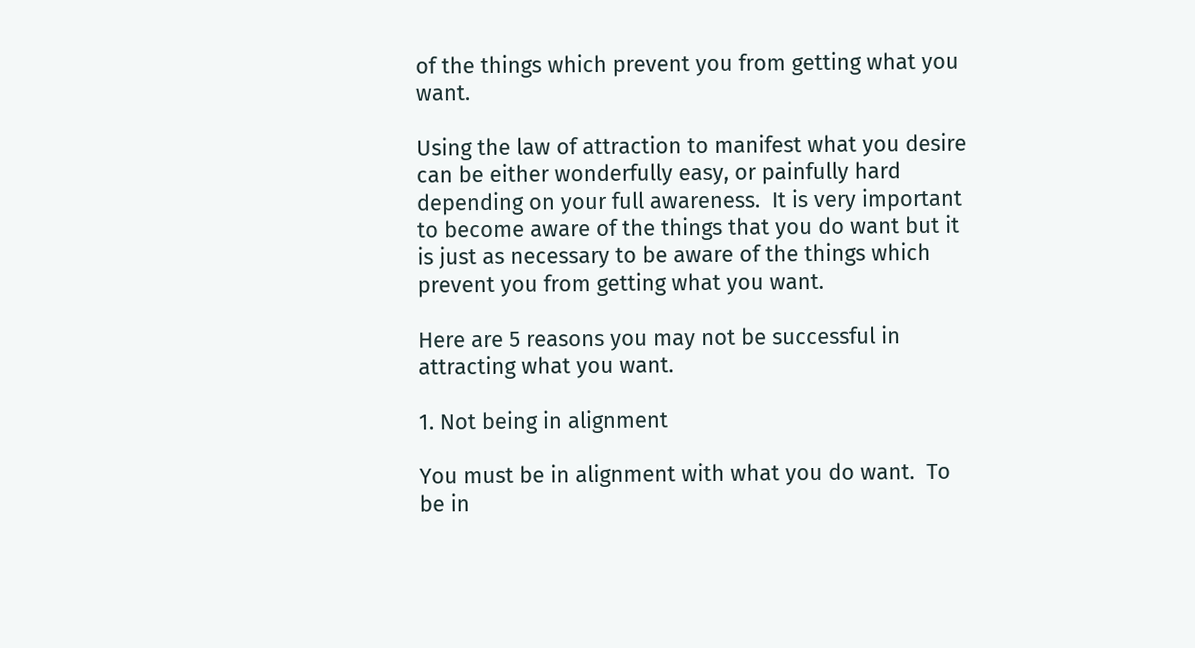of the things which prevent you from getting what you want.

Using the law of attraction to manifest what you desire can be either wonderfully easy, or painfully hard depending on your full awareness.  It is very important to become aware of the things that you do want but it is just as necessary to be aware of the things which prevent you from getting what you want.

Here are 5 reasons you may not be successful in attracting what you want.

1. Not being in alignment

You must be in alignment with what you do want.  To be in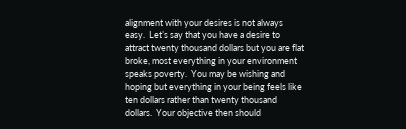alignment with your desires is not always easy.  Let’s say that you have a desire to attract twenty thousand dollars but you are flat broke, most everything in your environment speaks poverty.  You may be wishing and hoping but everything in your being feels like ten dollars rather than twenty thousand dollars.  Your objective then should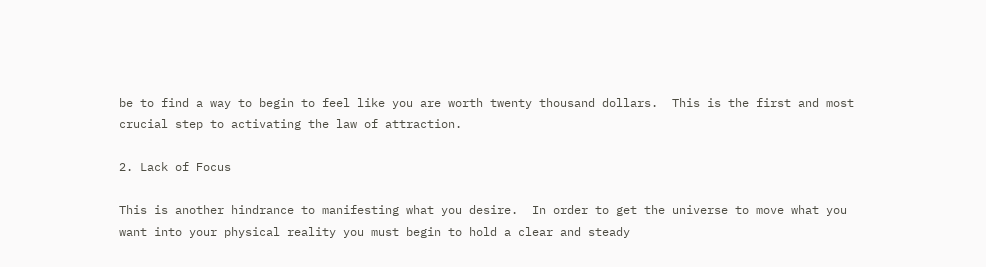be to find a way to begin to feel like you are worth twenty thousand dollars.  This is the first and most crucial step to activating the law of attraction.

2. Lack of Focus

This is another hindrance to manifesting what you desire.  In order to get the universe to move what you want into your physical reality you must begin to hold a clear and steady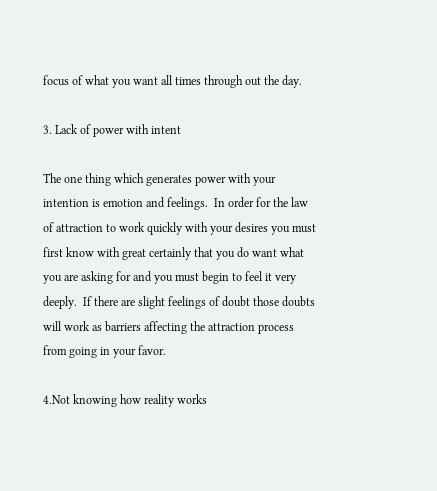focus of what you want all times through out the day.

3. Lack of power with intent

The one thing which generates power with your intention is emotion and feelings.  In order for the law of attraction to work quickly with your desires you must first know with great certainly that you do want what you are asking for and you must begin to feel it very deeply.  If there are slight feelings of doubt those doubts will work as barriers affecting the attraction process from going in your favor.

4.Not knowing how reality works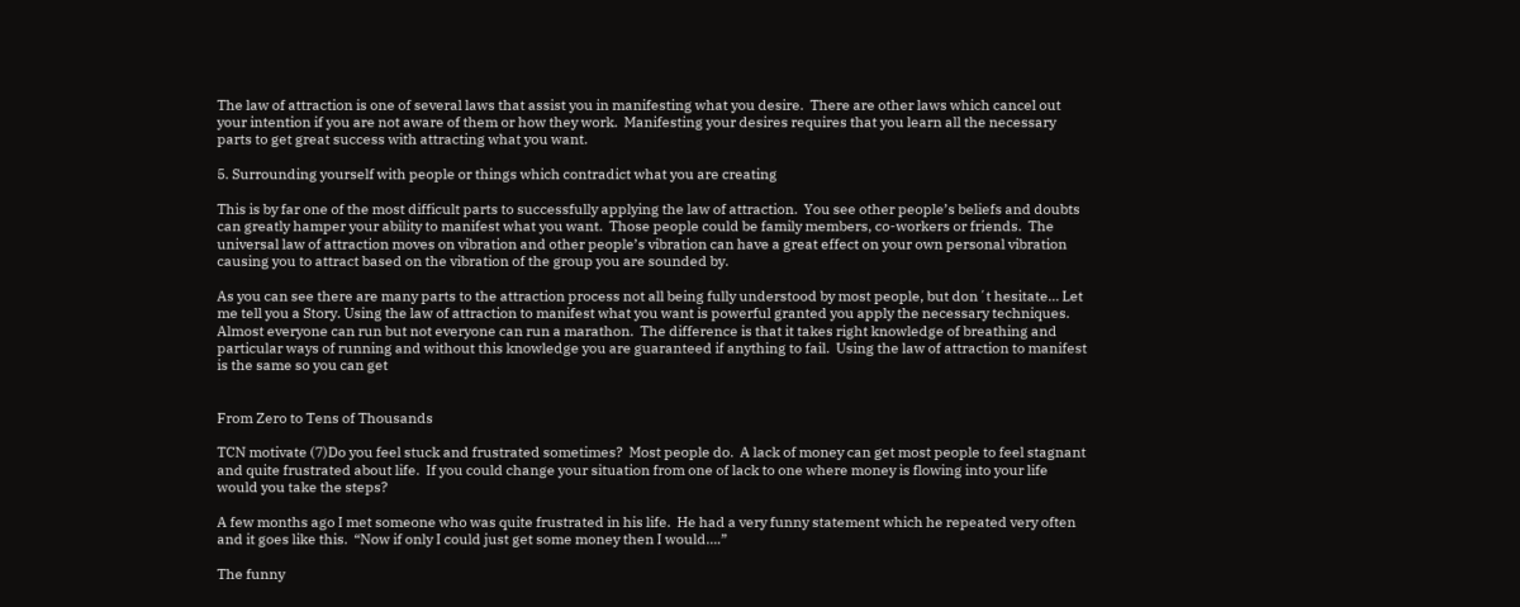The law of attraction is one of several laws that assist you in manifesting what you desire.  There are other laws which cancel out your intention if you are not aware of them or how they work.  Manifesting your desires requires that you learn all the necessary parts to get great success with attracting what you want.

5. Surrounding yourself with people or things which contradict what you are creating

This is by far one of the most difficult parts to successfully applying the law of attraction.  You see other people’s beliefs and doubts can greatly hamper your ability to manifest what you want.  Those people could be family members, co-workers or friends.  The universal law of attraction moves on vibration and other people’s vibration can have a great effect on your own personal vibration causing you to attract based on the vibration of the group you are sounded by.

As you can see there are many parts to the attraction process not all being fully understood by most people, but don´t hesitate… Let me tell you a Story. Using the law of attraction to manifest what you want is powerful granted you apply the necessary techniques.  Almost everyone can run but not everyone can run a marathon.  The difference is that it takes right knowledge of breathing and particular ways of running and without this knowledge you are guaranteed if anything to fail.  Using the law of attraction to manifest is the same so you can get


From Zero to Tens of Thousands

TCN motivate (7)Do you feel stuck and frustrated sometimes?  Most people do.  A lack of money can get most people to feel stagnant and quite frustrated about life.  If you could change your situation from one of lack to one where money is flowing into your life would you take the steps?

A few months ago I met someone who was quite frustrated in his life.  He had a very funny statement which he repeated very often and it goes like this.  “Now if only I could just get some money then I would….”

The funny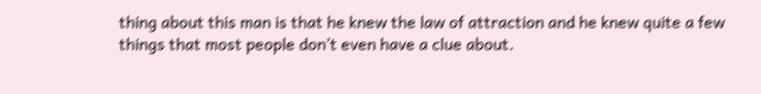thing about this man is that he knew the law of attraction and he knew quite a few things that most people don’t even have a clue about.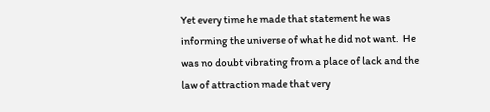Yet every time he made that statement he was informing the universe of what he did not want.  He was no doubt vibrating from a place of lack and the law of attraction made that very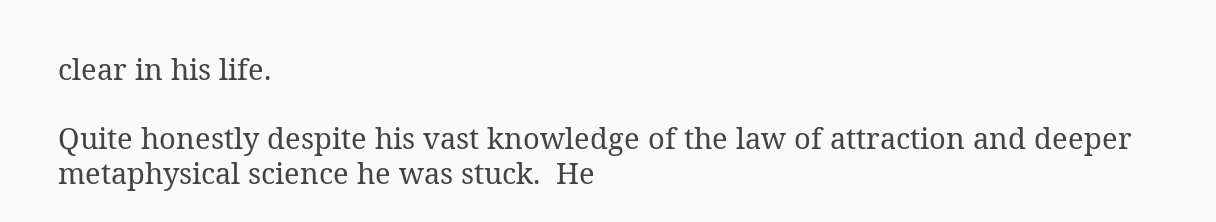clear in his life.

Quite honestly despite his vast knowledge of the law of attraction and deeper metaphysical science he was stuck.  He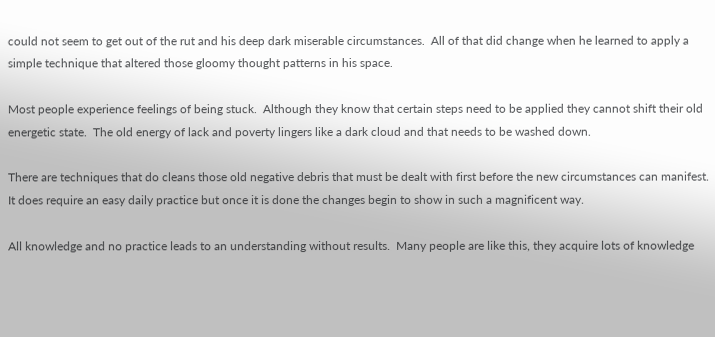could not seem to get out of the rut and his deep dark miserable circumstances.  All of that did change when he learned to apply a simple technique that altered those gloomy thought patterns in his space.

Most people experience feelings of being stuck.  Although they know that certain steps need to be applied they cannot shift their old energetic state.  The old energy of lack and poverty lingers like a dark cloud and that needs to be washed down.

There are techniques that do cleans those old negative debris that must be dealt with first before the new circumstances can manifest.  It does require an easy daily practice but once it is done the changes begin to show in such a magnificent way.

All knowledge and no practice leads to an understanding without results.  Many people are like this, they acquire lots of knowledge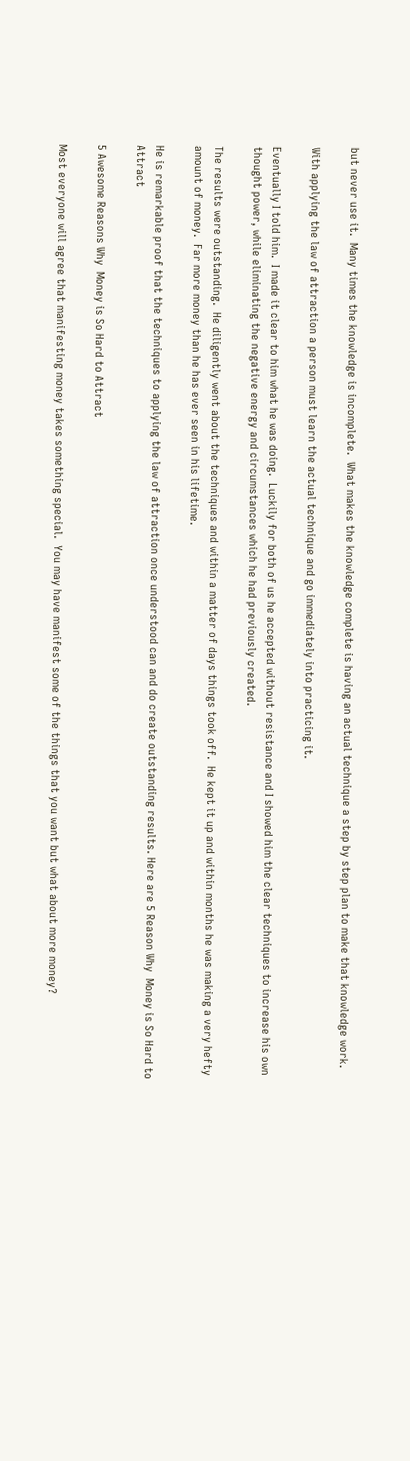but never use it.  Many times the knowledge is incomplete.  What makes the knowledge complete is having an actual technique a step by step plan to make that knowledge work.

With applying the law of attraction a person must learn the actual technique and go immediately into practicing it.

Eventually I told him.  I made it clear to him what he was doing.  Luckily for both of us he accepted without resistance and I showed him the clear techniques to increase his own thought power, while eliminating the negative energy and circumstances which he had previously created.

The results were outstanding.  He diligently went about the techniques and within a matter of days things took off.  He kept it up and within months he was making a very hefty amount of money.  Far more money than he has ever seen in his lifetime.

He is remarkable proof that the techniques to applying the law of attraction once understood can and do create outstanding results. Here are 5 Reason Why  Money is So Hard to Attract

5 Awesome Reasons Why  Money is So Hard to Attract

Most everyone will agree that manifesting money takes something special.  You may have manifest some of the things that you want but what about more money?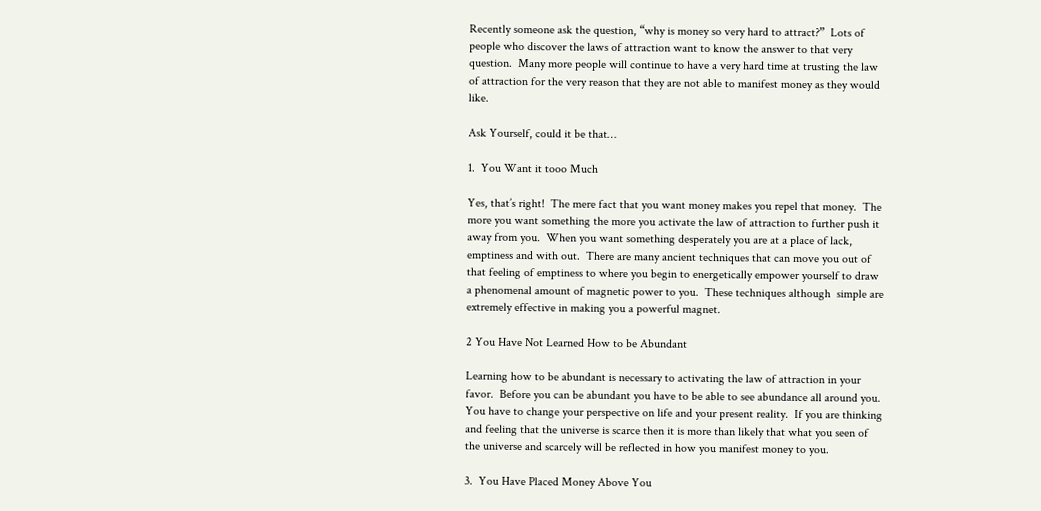Recently someone ask the question, “why is money so very hard to attract?”  Lots of people who discover the laws of attraction want to know the answer to that very question.  Many more people will continue to have a very hard time at trusting the law of attraction for the very reason that they are not able to manifest money as they would like.

Ask Yourself, could it be that…

1.  You Want it tooo Much

Yes, that’s right!  The mere fact that you want money makes you repel that money.  The more you want something the more you activate the law of attraction to further push it away from you.  When you want something desperately you are at a place of lack, emptiness and with out.  There are many ancient techniques that can move you out of that feeling of emptiness to where you begin to energetically empower yourself to draw a phenomenal amount of magnetic power to you.  These techniques although  simple are extremely effective in making you a powerful magnet.

2 You Have Not Learned How to be Abundant

Learning how to be abundant is necessary to activating the law of attraction in your favor.  Before you can be abundant you have to be able to see abundance all around you.  You have to change your perspective on life and your present reality.  If you are thinking and feeling that the universe is scarce then it is more than likely that what you seen of the universe and scarcely will be reflected in how you manifest money to you.

3.  You Have Placed Money Above You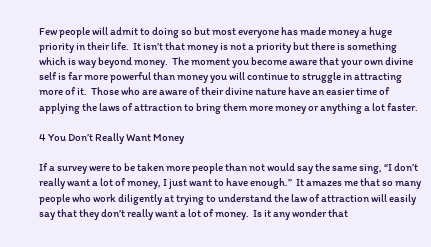Few people will admit to doing so but most everyone has made money a huge priority in their life.  It isn’t that money is not a priority but there is something which is way beyond money.  The moment you become aware that your own divine self is far more powerful than money you will continue to struggle in attracting more of it.  Those who are aware of their divine nature have an easier time of applying the laws of attraction to bring them more money or anything a lot faster.

4 You Don’t Really Want Money

If a survey were to be taken more people than not would say the same sing, “I don’t really want a lot of money, I just want to have enough.”  It amazes me that so many people who work diligently at trying to understand the law of attraction will easily say that they don’t really want a lot of money.  Is it any wonder that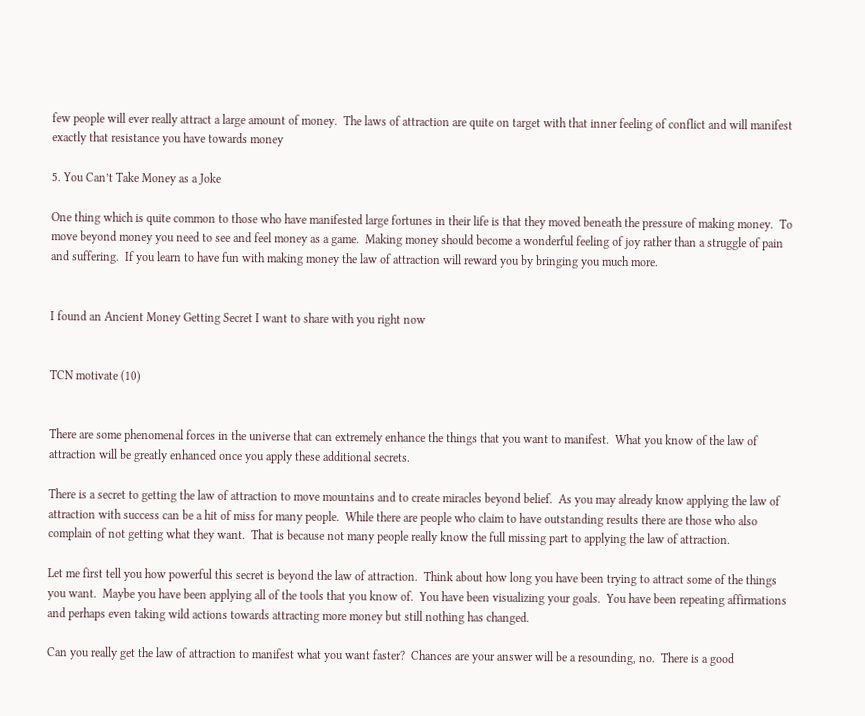few people will ever really attract a large amount of money.  The laws of attraction are quite on target with that inner feeling of conflict and will manifest exactly that resistance you have towards money

5. You Can’t Take Money as a Joke

One thing which is quite common to those who have manifested large fortunes in their life is that they moved beneath the pressure of making money.  To move beyond money you need to see and feel money as a game.  Making money should become a wonderful feeling of joy rather than a struggle of pain and suffering.  If you learn to have fun with making money the law of attraction will reward you by bringing you much more.


I found an Ancient Money Getting Secret I want to share with you right now


TCN motivate (10)


There are some phenomenal forces in the universe that can extremely enhance the things that you want to manifest.  What you know of the law of attraction will be greatly enhanced once you apply these additional secrets.

There is a secret to getting the law of attraction to move mountains and to create miracles beyond belief.  As you may already know applying the law of attraction with success can be a hit of miss for many people.  While there are people who claim to have outstanding results there are those who also complain of not getting what they want.  That is because not many people really know the full missing part to applying the law of attraction.

Let me first tell you how powerful this secret is beyond the law of attraction.  Think about how long you have been trying to attract some of the things you want.  Maybe you have been applying all of the tools that you know of.  You have been visualizing your goals.  You have been repeating affirmations and perhaps even taking wild actions towards attracting more money but still nothing has changed.

Can you really get the law of attraction to manifest what you want faster?  Chances are your answer will be a resounding, no.  There is a good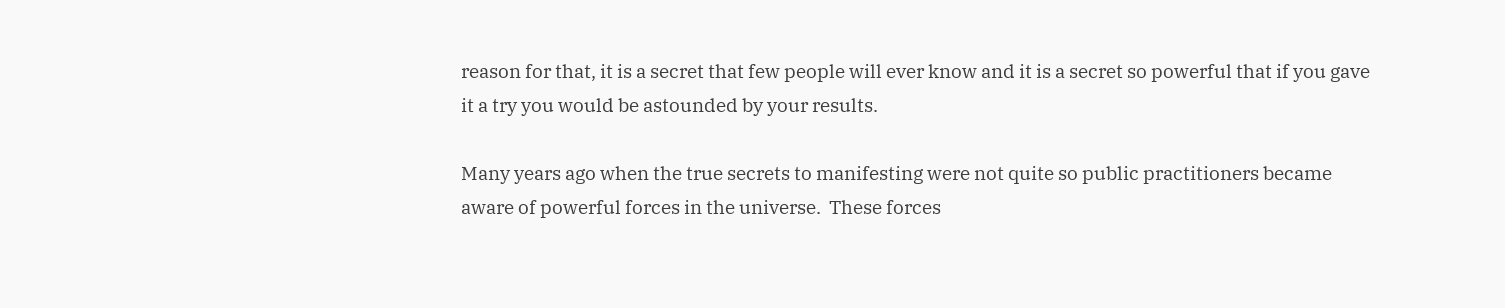reason for that, it is a secret that few people will ever know and it is a secret so powerful that if you gave it a try you would be astounded by your results.

Many years ago when the true secrets to manifesting were not quite so public practitioners became aware of powerful forces in the universe.  These forces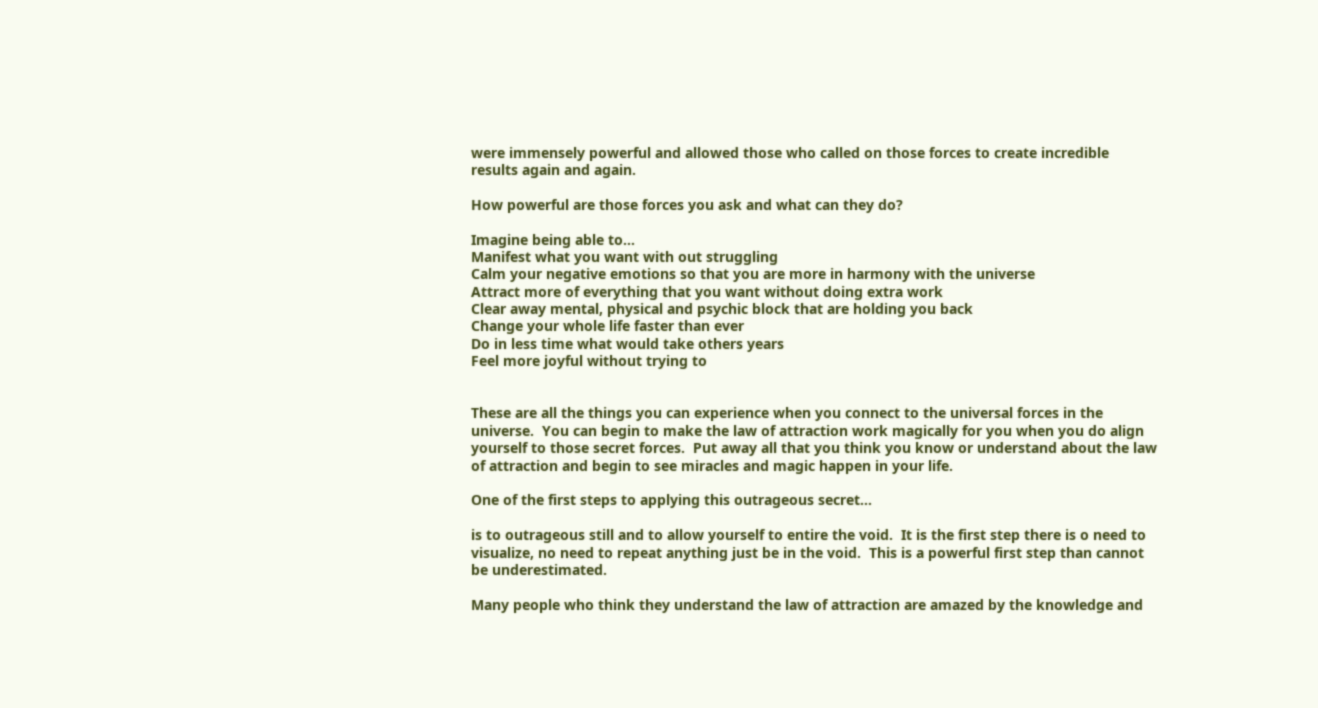were immensely powerful and allowed those who called on those forces to create incredible results again and again.

How powerful are those forces you ask and what can they do?

Imagine being able to…
Manifest what you want with out struggling
Calm your negative emotions so that you are more in harmony with the universe
Attract more of everything that you want without doing extra work
Clear away mental, physical and psychic block that are holding you back
Change your whole life faster than ever
Do in less time what would take others years
Feel more joyful without trying to


These are all the things you can experience when you connect to the universal forces in the universe.  You can begin to make the law of attraction work magically for you when you do align yourself to those secret forces.  Put away all that you think you know or understand about the law of attraction and begin to see miracles and magic happen in your life.

One of the first steps to applying this outrageous secret…

is to outrageous still and to allow yourself to entire the void.  It is the first step there is o need to visualize, no need to repeat anything just be in the void.  This is a powerful first step than cannot be underestimated.

Many people who think they understand the law of attraction are amazed by the knowledge and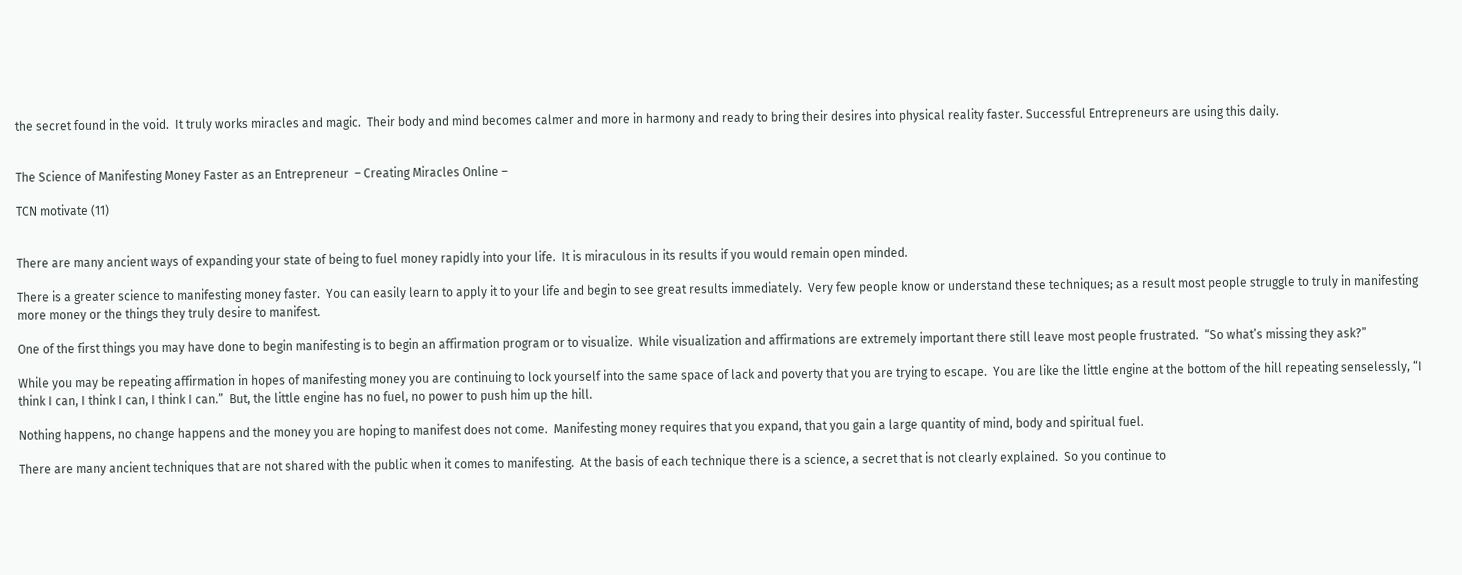the secret found in the void.  It truly works miracles and magic.  Their body and mind becomes calmer and more in harmony and ready to bring their desires into physical reality faster. Successful Entrepreneurs are using this daily.


The Science of Manifesting Money Faster as an Entrepreneur  – Creating Miracles Online –

TCN motivate (11)


There are many ancient ways of expanding your state of being to fuel money rapidly into your life.  It is miraculous in its results if you would remain open minded.

There is a greater science to manifesting money faster.  You can easily learn to apply it to your life and begin to see great results immediately.  Very few people know or understand these techniques; as a result most people struggle to truly in manifesting more money or the things they truly desire to manifest.

One of the first things you may have done to begin manifesting is to begin an affirmation program or to visualize.  While visualization and affirmations are extremely important there still leave most people frustrated.  “So what’s missing they ask?”

While you may be repeating affirmation in hopes of manifesting money you are continuing to lock yourself into the same space of lack and poverty that you are trying to escape.  You are like the little engine at the bottom of the hill repeating senselessly, “I think I can, I think I can, I think I can.”  But, the little engine has no fuel, no power to push him up the hill.

Nothing happens, no change happens and the money you are hoping to manifest does not come.  Manifesting money requires that you expand, that you gain a large quantity of mind, body and spiritual fuel.

There are many ancient techniques that are not shared with the public when it comes to manifesting.  At the basis of each technique there is a science, a secret that is not clearly explained.  So you continue to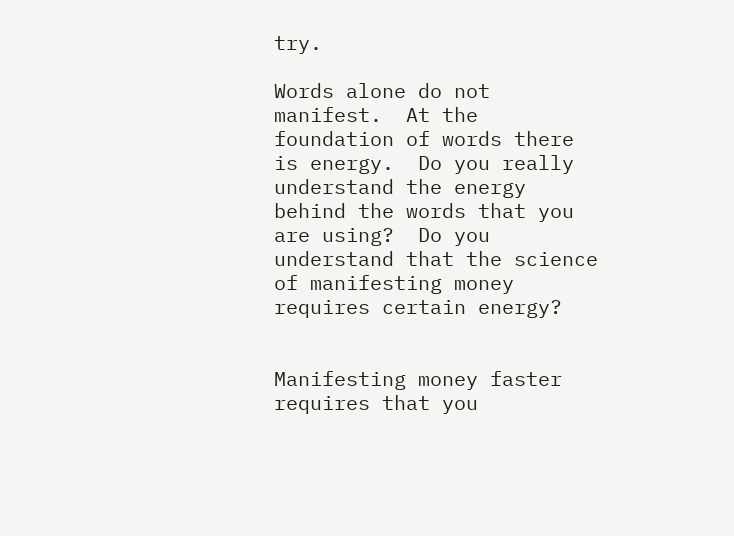try.

Words alone do not manifest.  At the foundation of words there is energy.  Do you really understand the energy behind the words that you are using?  Do you understand that the science of manifesting money requires certain energy?


Manifesting money faster requires that you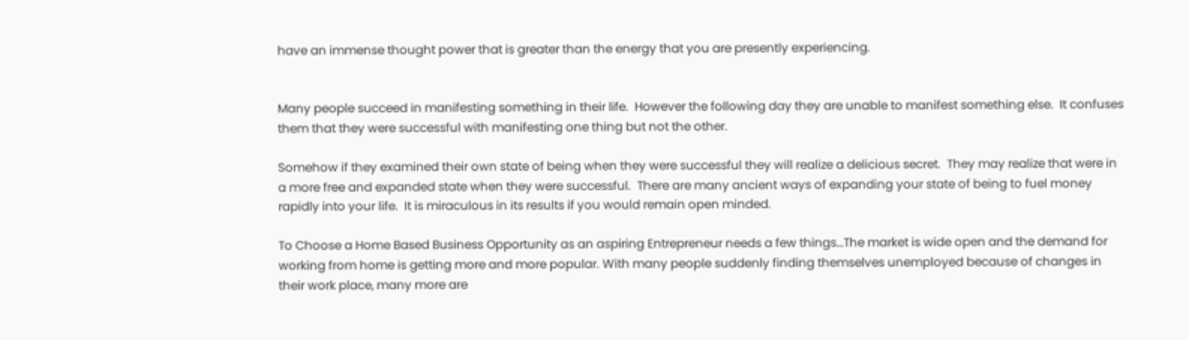have an immense thought power that is greater than the energy that you are presently experiencing.


Many people succeed in manifesting something in their life.  However the following day they are unable to manifest something else.  It confuses them that they were successful with manifesting one thing but not the other.

Somehow if they examined their own state of being when they were successful they will realize a delicious secret.  They may realize that were in a more free and expanded state when they were successful.  There are many ancient ways of expanding your state of being to fuel money rapidly into your life.  It is miraculous in its results if you would remain open minded.

To Choose a Home Based Business Opportunity as an aspiring Entrepreneur needs a few things…The market is wide open and the demand for working from home is getting more and more popular. With many people suddenly finding themselves unemployed because of changes in their work place, many more are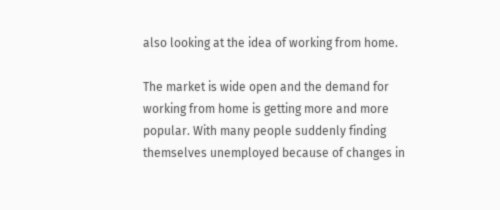also looking at the idea of working from home.

The market is wide open and the demand for working from home is getting more and more popular. With many people suddenly finding themselves unemployed because of changes in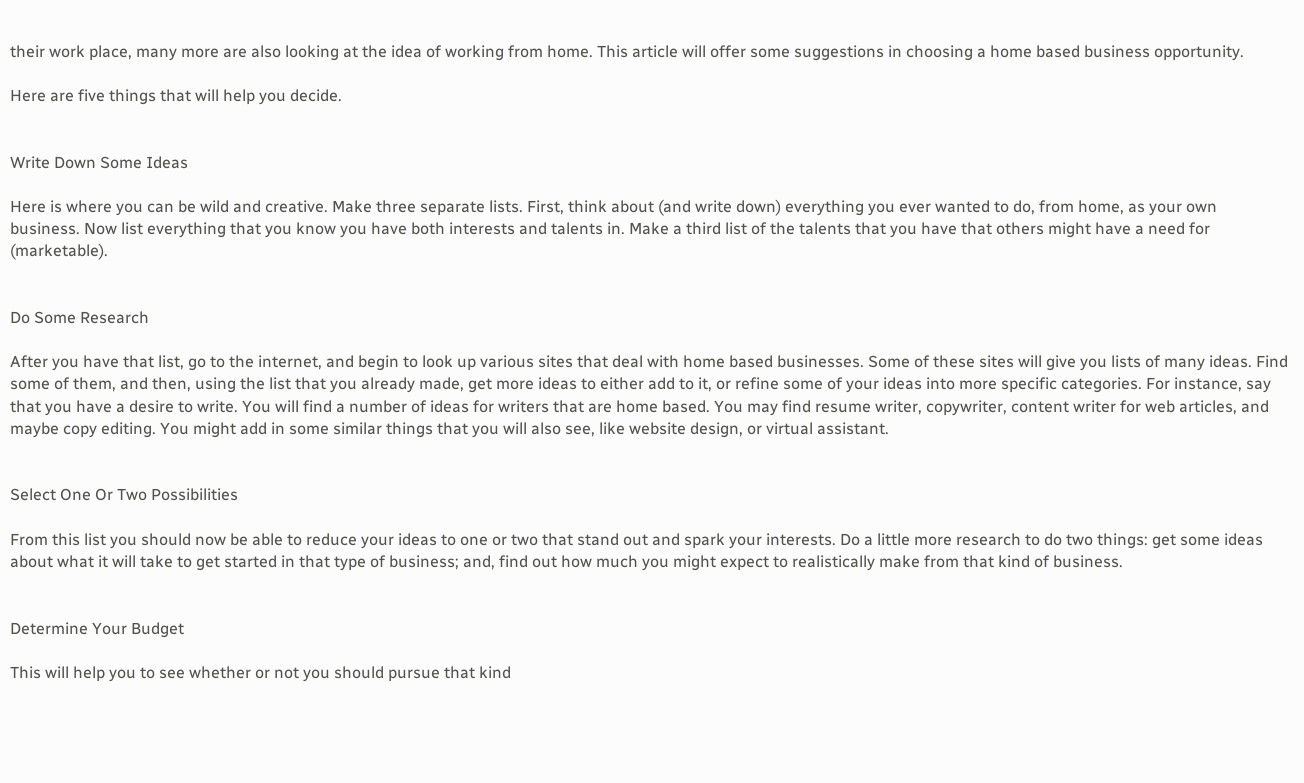their work place, many more are also looking at the idea of working from home. This article will offer some suggestions in choosing a home based business opportunity.

Here are five things that will help you decide.


Write Down Some Ideas

Here is where you can be wild and creative. Make three separate lists. First, think about (and write down) everything you ever wanted to do, from home, as your own business. Now list everything that you know you have both interests and talents in. Make a third list of the talents that you have that others might have a need for (marketable).


Do Some Research

After you have that list, go to the internet, and begin to look up various sites that deal with home based businesses. Some of these sites will give you lists of many ideas. Find some of them, and then, using the list that you already made, get more ideas to either add to it, or refine some of your ideas into more specific categories. For instance, say that you have a desire to write. You will find a number of ideas for writers that are home based. You may find resume writer, copywriter, content writer for web articles, and maybe copy editing. You might add in some similar things that you will also see, like website design, or virtual assistant.


Select One Or Two Possibilities

From this list you should now be able to reduce your ideas to one or two that stand out and spark your interests. Do a little more research to do two things: get some ideas about what it will take to get started in that type of business; and, find out how much you might expect to realistically make from that kind of business.


Determine Your Budget

This will help you to see whether or not you should pursue that kind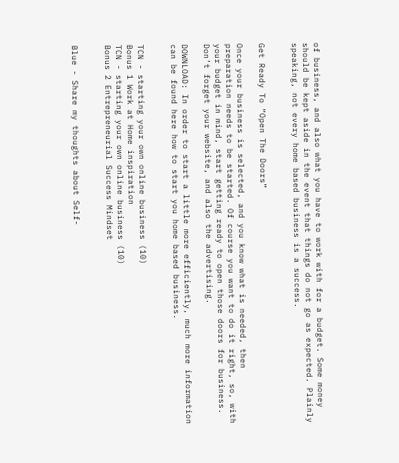of business, and also what you have to work with for a budget. Some money should be kept aside in the event that things do not go as expected. Plainly speaking, not every home based business is a success.


Get Ready To “Open The Doors”

Once your business is selected, and you know what is needed, then preparation needs to be started. Of course you want to do it right, so, with your budget in mind, start getting ready to open those doors for business. Don’t forget your website, and also the advertising.

DOWNLOAD: In order to start a little more efficiently, much more information can be found here how to start you home based business.


TCN - starting your own online business (10)
Bonus 1 Work at Home inspiration
TCN - starting your own online business (10)
Bonus 2 Entrepreneurial Success Mindset


Blue - Share my thoughts about Self-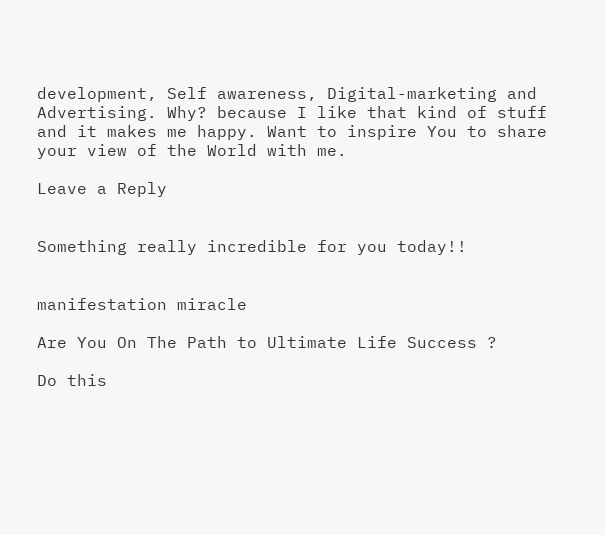development, Self awareness, Digital-marketing and Advertising. Why? because I like that kind of stuff and it makes me happy. Want to inspire You to share your view of the World with me.

Leave a Reply


Something really incredible for you today!!


manifestation miracle

Are You On The Path to Ultimate Life Success ?

Do this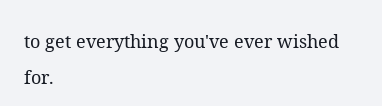to get everything you've ever wished for.